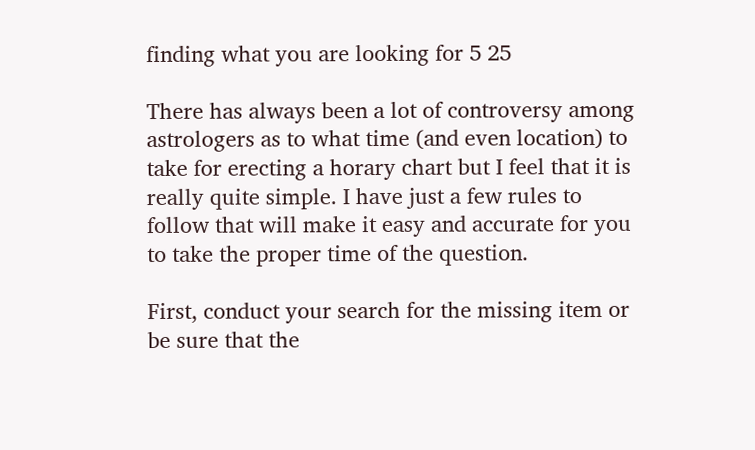finding what you are looking for 5 25

There has always been a lot of controversy among astrologers as to what time (and even location) to take for erecting a horary chart but I feel that it is really quite simple. I have just a few rules to follow that will make it easy and accurate for you to take the proper time of the question.

First, conduct your search for the missing item or be sure that the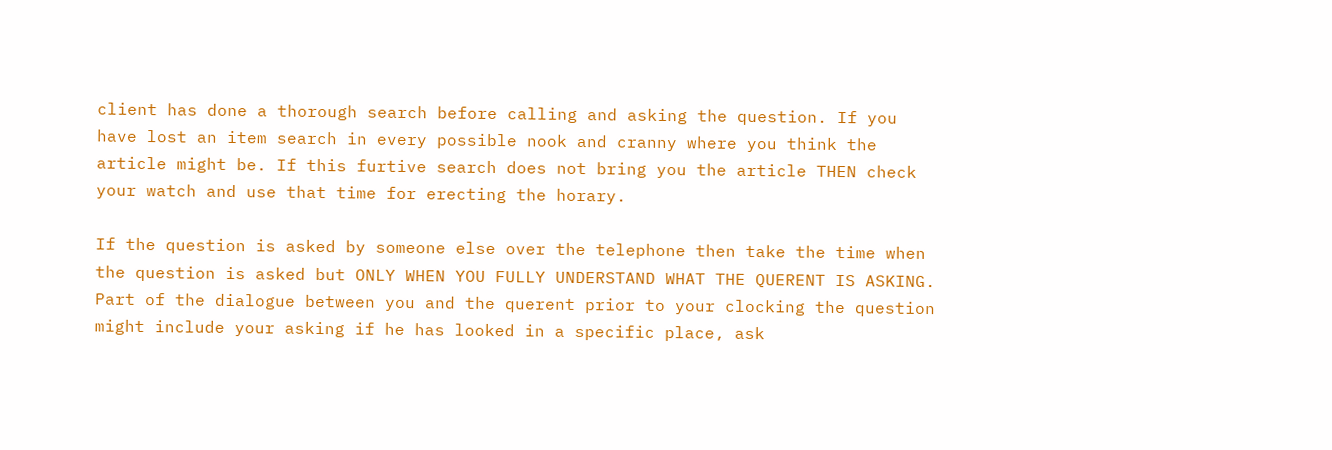client has done a thorough search before calling and asking the question. If you have lost an item search in every possible nook and cranny where you think the article might be. If this furtive search does not bring you the article THEN check your watch and use that time for erecting the horary.

If the question is asked by someone else over the telephone then take the time when the question is asked but ONLY WHEN YOU FULLY UNDERSTAND WHAT THE QUERENT IS ASKING. Part of the dialogue between you and the querent prior to your clocking the question might include your asking if he has looked in a specific place, ask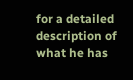for a detailed description of what he has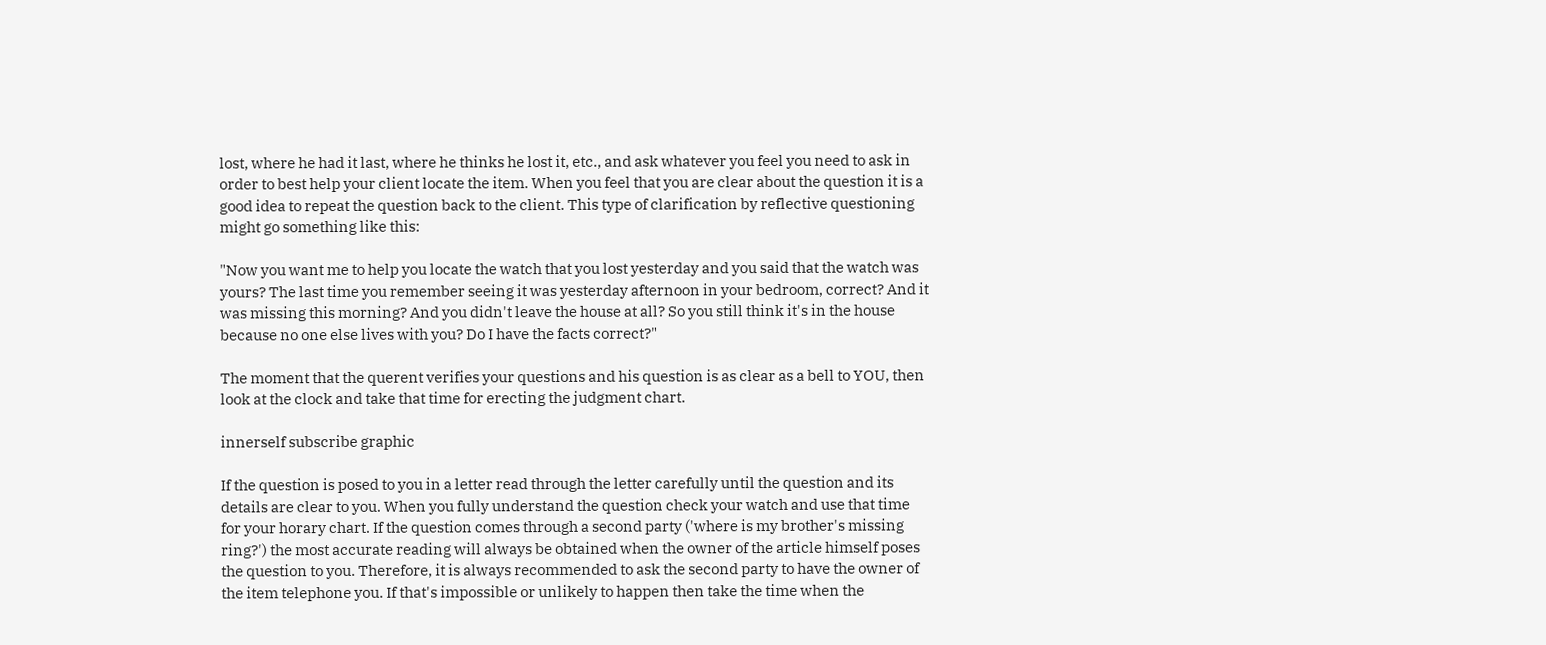lost, where he had it last, where he thinks he lost it, etc., and ask whatever you feel you need to ask in order to best help your client locate the item. When you feel that you are clear about the question it is a good idea to repeat the question back to the client. This type of clarification by reflective questioning might go something like this:

"Now you want me to help you locate the watch that you lost yesterday and you said that the watch was yours? The last time you remember seeing it was yesterday afternoon in your bedroom, correct? And it was missing this morning? And you didn't leave the house at all? So you still think it's in the house because no one else lives with you? Do I have the facts correct?"

The moment that the querent verifies your questions and his question is as clear as a bell to YOU, then look at the clock and take that time for erecting the judgment chart.

innerself subscribe graphic

If the question is posed to you in a letter read through the letter carefully until the question and its details are clear to you. When you fully understand the question check your watch and use that time for your horary chart. If the question comes through a second party ('where is my brother's missing ring?') the most accurate reading will always be obtained when the owner of the article himself poses the question to you. Therefore, it is always recommended to ask the second party to have the owner of the item telephone you. If that's impossible or unlikely to happen then take the time when the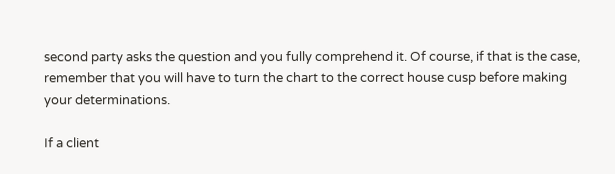second party asks the question and you fully comprehend it. Of course, if that is the case, remember that you will have to turn the chart to the correct house cusp before making your determinations.

If a client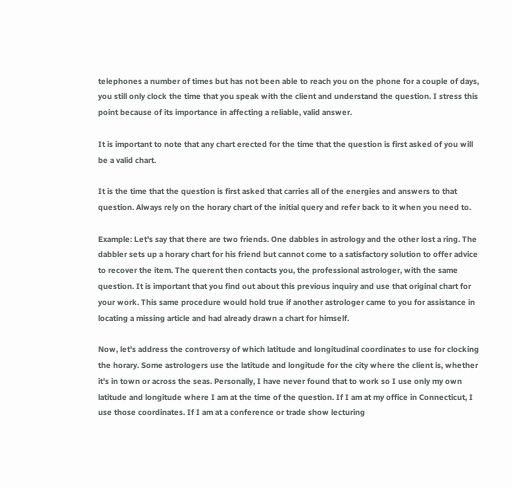telephones a number of times but has not been able to reach you on the phone for a couple of days, you still only clock the time that you speak with the client and understand the question. I stress this point because of its importance in affecting a reliable, valid answer.

It is important to note that any chart erected for the time that the question is first asked of you will be a valid chart.

It is the time that the question is first asked that carries all of the energies and answers to that question. Always rely on the horary chart of the initial query and refer back to it when you need to.

Example: Let's say that there are two friends. One dabbles in astrology and the other lost a ring. The dabbler sets up a horary chart for his friend but cannot come to a satisfactory solution to offer advice to recover the item. The querent then contacts you, the professional astrologer, with the same question. It is important that you find out about this previous inquiry and use that original chart for your work. This same procedure would hold true if another astrologer came to you for assistance in locating a missing article and had already drawn a chart for himself.

Now, let's address the controversy of which latitude and longitudinal coordinates to use for clocking the horary. Some astrologers use the latitude and longitude for the city where the client is, whether it's in town or across the seas. Personally, I have never found that to work so I use only my own latitude and longitude where I am at the time of the question. If I am at my office in Connecticut, I use those coordinates. If I am at a conference or trade show lecturing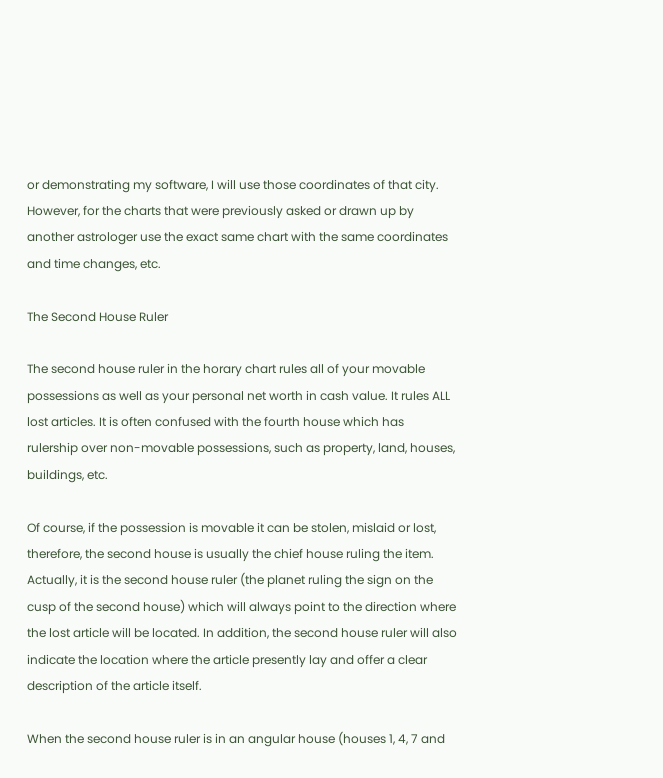or demonstrating my software, I will use those coordinates of that city. However, for the charts that were previously asked or drawn up by another astrologer use the exact same chart with the same coordinates and time changes, etc.

The Second House Ruler

The second house ruler in the horary chart rules all of your movable possessions as well as your personal net worth in cash value. It rules ALL lost articles. It is often confused with the fourth house which has rulership over non-movable possessions, such as property, land, houses, buildings, etc.

Of course, if the possession is movable it can be stolen, mislaid or lost, therefore, the second house is usually the chief house ruling the item. Actually, it is the second house ruler (the planet ruling the sign on the cusp of the second house) which will always point to the direction where the lost article will be located. In addition, the second house ruler will also indicate the location where the article presently lay and offer a clear description of the article itself.

When the second house ruler is in an angular house (houses 1, 4, 7 and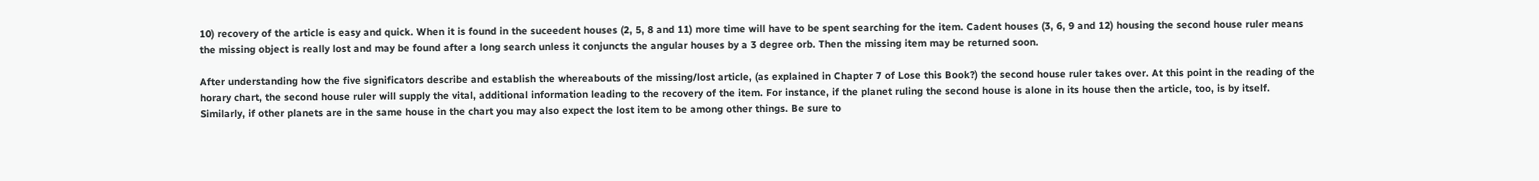10) recovery of the article is easy and quick. When it is found in the suceedent houses (2, 5, 8 and 11) more time will have to be spent searching for the item. Cadent houses (3, 6, 9 and 12) housing the second house ruler means the missing object is really lost and may be found after a long search unless it conjuncts the angular houses by a 3 degree orb. Then the missing item may be returned soon.

After understanding how the five significators describe and establish the whereabouts of the missing/lost article, (as explained in Chapter 7 of Lose this Book?) the second house ruler takes over. At this point in the reading of the horary chart, the second house ruler will supply the vital, additional information leading to the recovery of the item. For instance, if the planet ruling the second house is alone in its house then the article, too, is by itself. Similarly, if other planets are in the same house in the chart you may also expect the lost item to be among other things. Be sure to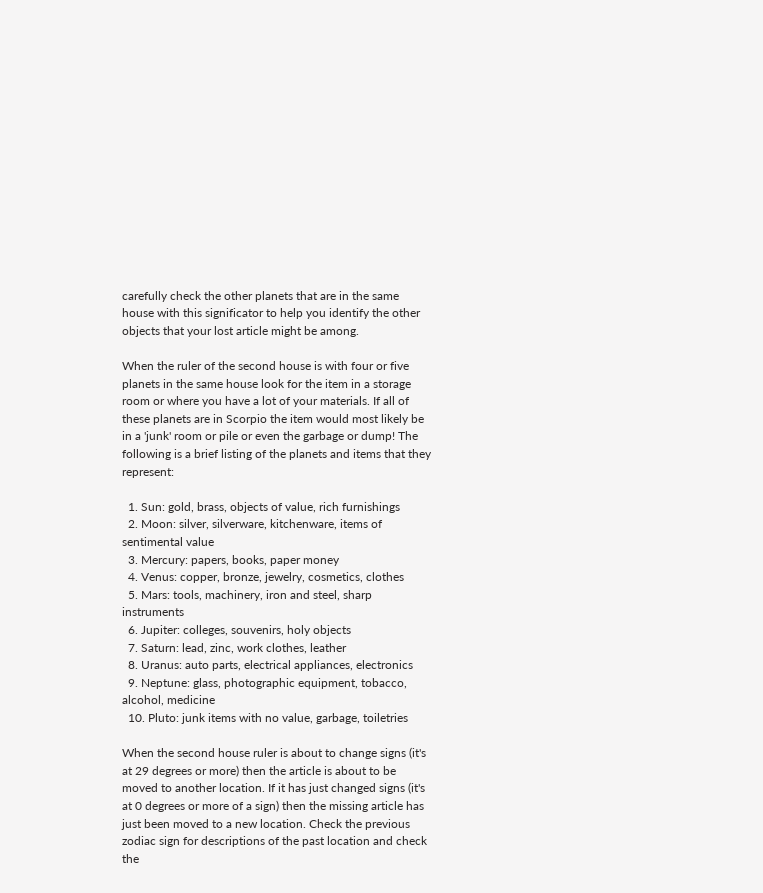carefully check the other planets that are in the same house with this significator to help you identify the other objects that your lost article might be among.

When the ruler of the second house is with four or five planets in the same house look for the item in a storage room or where you have a lot of your materials. If all of these planets are in Scorpio the item would most likely be in a 'junk' room or pile or even the garbage or dump! The following is a brief listing of the planets and items that they represent:

  1. Sun: gold, brass, objects of value, rich furnishings
  2. Moon: silver, silverware, kitchenware, items of sentimental value
  3. Mercury: papers, books, paper money
  4. Venus: copper, bronze, jewelry, cosmetics, clothes
  5. Mars: tools, machinery, iron and steel, sharp instruments
  6. Jupiter: colleges, souvenirs, holy objects
  7. Saturn: lead, zinc, work clothes, leather
  8. Uranus: auto parts, electrical appliances, electronics
  9. Neptune: glass, photographic equipment, tobacco, alcohol, medicine
  10. Pluto: junk items with no value, garbage, toiletries

When the second house ruler is about to change signs (it's at 29 degrees or more) then the article is about to be moved to another location. If it has just changed signs (it's at 0 degrees or more of a sign) then the missing article has just been moved to a new location. Check the previous zodiac sign for descriptions of the past location and check the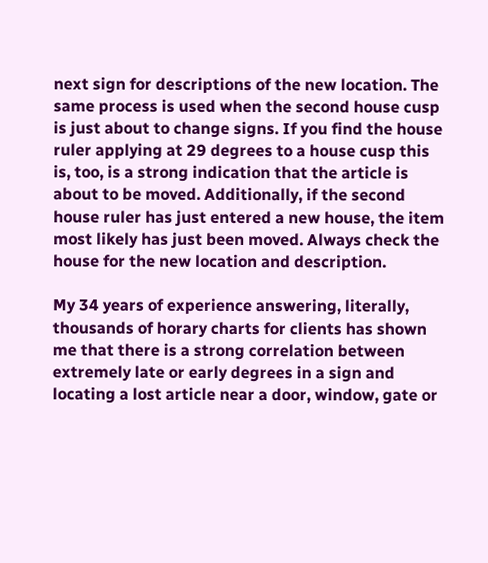next sign for descriptions of the new location. The same process is used when the second house cusp is just about to change signs. If you find the house ruler applying at 29 degrees to a house cusp this is, too, is a strong indication that the article is about to be moved. Additionally, if the second house ruler has just entered a new house, the item most likely has just been moved. Always check the house for the new location and description.

My 34 years of experience answering, literally, thousands of horary charts for clients has shown me that there is a strong correlation between extremely late or early degrees in a sign and locating a lost article near a door, window, gate or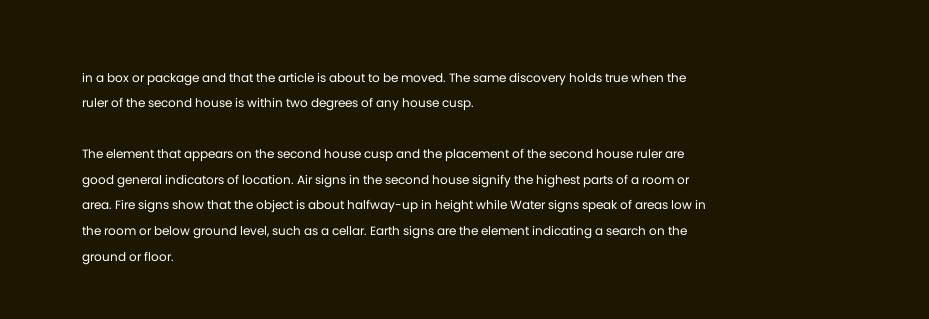in a box or package and that the article is about to be moved. The same discovery holds true when the ruler of the second house is within two degrees of any house cusp.

The element that appears on the second house cusp and the placement of the second house ruler are good general indicators of location. Air signs in the second house signify the highest parts of a room or area. Fire signs show that the object is about halfway-up in height while Water signs speak of areas low in the room or below ground level, such as a cellar. Earth signs are the element indicating a search on the ground or floor.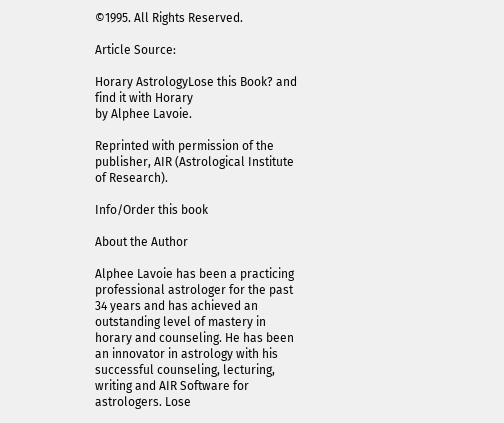©1995. All Rights Reserved.

Article Source:

Horary AstrologyLose this Book? and find it with Horary
by Alphee Lavoie.

Reprinted with permission of the publisher, AIR (Astrological Institute of Research).

Info/Order this book

About the Author

Alphee Lavoie has been a practicing professional astrologer for the past 34 years and has achieved an outstanding level of mastery in horary and counseling. He has been an innovator in astrology with his successful counseling, lecturing, writing and AIR Software for astrologers. Lose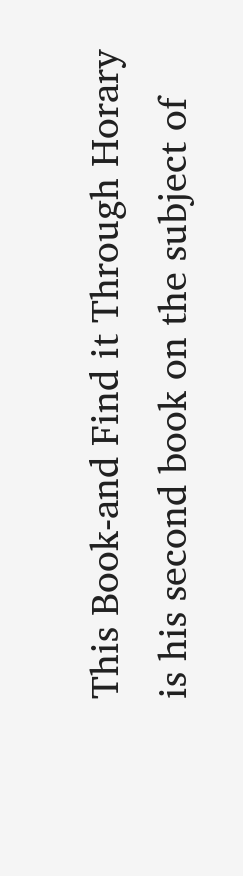This Book-and Find it Through Horary is his second book on the subject of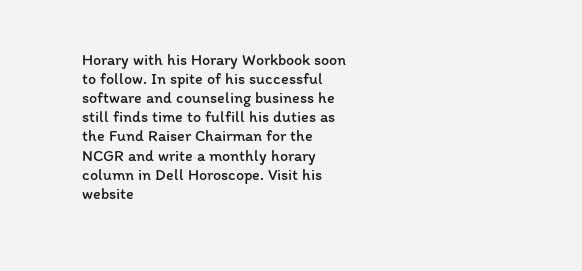Horary with his Horary Workbook soon to follow. In spite of his successful software and counseling business he still finds time to fulfill his duties as the Fund Raiser Chairman for the NCGR and write a monthly horary column in Dell Horoscope. Visit his website